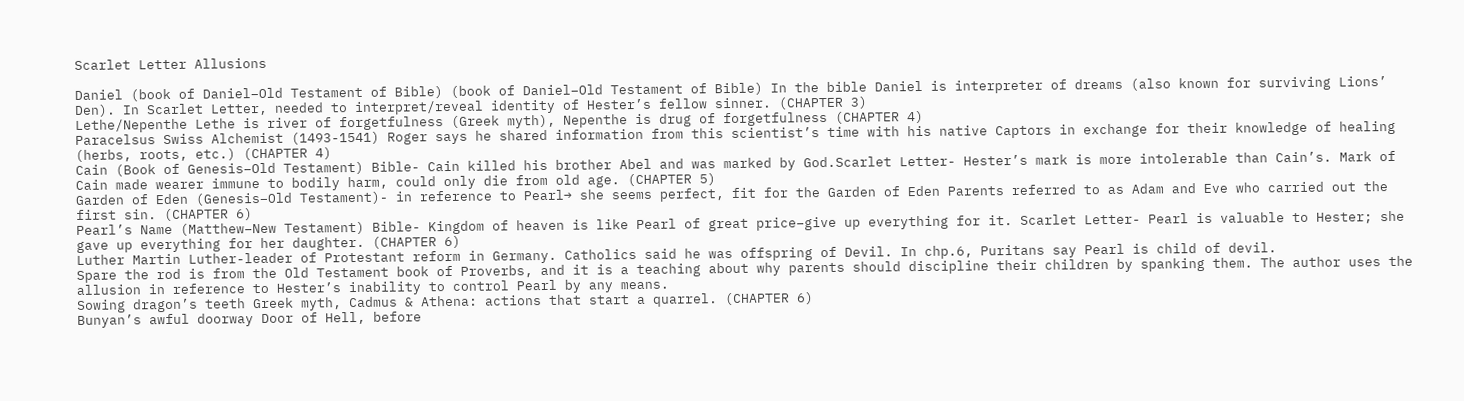Scarlet Letter Allusions

Daniel (book of Daniel–Old Testament of Bible) (book of Daniel–Old Testament of Bible) In the bible Daniel is interpreter of dreams (also known for surviving Lions’ Den). In Scarlet Letter, needed to interpret/reveal identity of Hester’s fellow sinner. (CHAPTER 3)
Lethe/Nepenthe Lethe is river of forgetfulness (Greek myth), Nepenthe is drug of forgetfulness (CHAPTER 4)
Paracelsus Swiss Alchemist (1493-1541) Roger says he shared information from this scientist’s time with his native Captors in exchange for their knowledge of healing (herbs, roots, etc.) (CHAPTER 4)
Cain (Book of Genesis–Old Testament) Bible- Cain killed his brother Abel and was marked by God.Scarlet Letter- Hester’s mark is more intolerable than Cain’s. Mark of Cain made wearer immune to bodily harm, could only die from old age. (CHAPTER 5)
Garden of Eden (Genesis–Old Testament)- in reference to Pearl→ she seems perfect, fit for the Garden of Eden Parents referred to as Adam and Eve who carried out the first sin. (CHAPTER 6)
Pearl’s Name (Matthew–New Testament) Bible- Kingdom of heaven is like Pearl of great price–give up everything for it. Scarlet Letter- Pearl is valuable to Hester; she gave up everything for her daughter. (CHAPTER 6)
Luther Martin Luther-leader of Protestant reform in Germany. Catholics said he was offspring of Devil. In chp.6, Puritans say Pearl is child of devil.
Spare the rod is from the Old Testament book of Proverbs, and it is a teaching about why parents should discipline their children by spanking them. The author uses the allusion in reference to Hester’s inability to control Pearl by any means.
Sowing dragon’s teeth Greek myth, Cadmus & Athena: actions that start a quarrel. (CHAPTER 6)
Bunyan’s awful doorway Door of Hell, before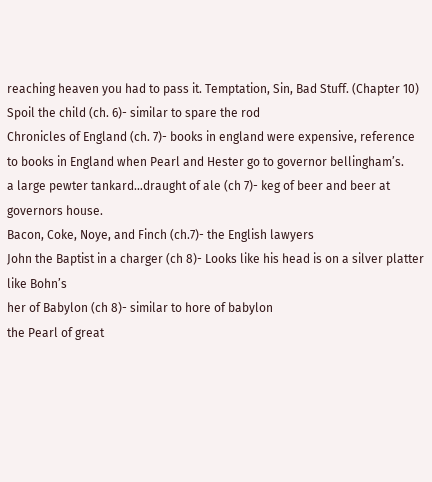reaching heaven you had to pass it. Temptation, Sin, Bad Stuff. (Chapter 10)
Spoil the child (ch. 6)- similar to spare the rod
Chronicles of England (ch. 7)- books in england were expensive, reference to books in England when Pearl and Hester go to governor bellingham’s.
a large pewter tankard…draught of ale (ch 7)- keg of beer and beer at governors house.
Bacon, Coke, Noye, and Finch (ch.7)- the English lawyers
John the Baptist in a charger (ch 8)- Looks like his head is on a silver platter like Bohn’s
her of Babylon (ch 8)- similar to hore of babylon
the Pearl of great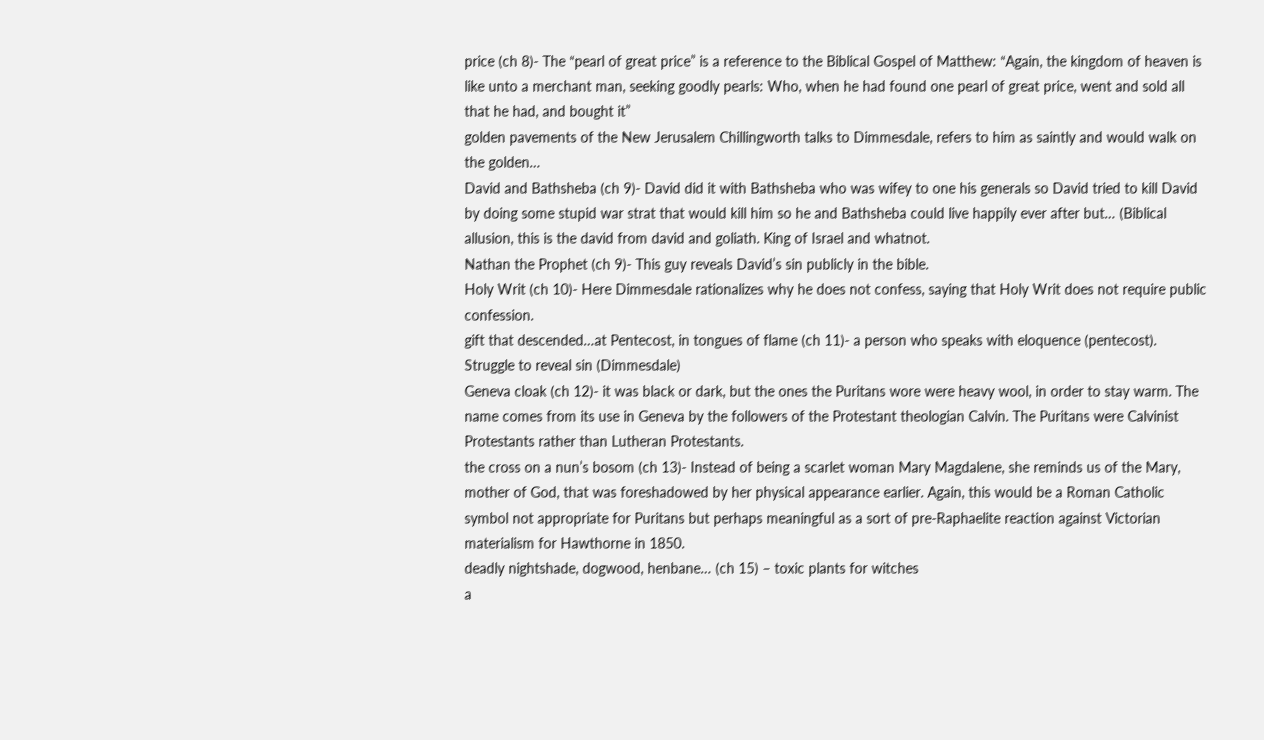price (ch 8)- The “pearl of great price” is a reference to the Biblical Gospel of Matthew: “Again, the kingdom of heaven is like unto a merchant man, seeking goodly pearls: Who, when he had found one pearl of great price, went and sold all that he had, and bought it”
golden pavements of the New Jerusalem Chillingworth talks to Dimmesdale, refers to him as saintly and would walk on the golden…
David and Bathsheba (ch 9)- David did it with Bathsheba who was wifey to one his generals so David tried to kill David by doing some stupid war strat that would kill him so he and Bathsheba could live happily ever after but… (Biblical allusion, this is the david from david and goliath. King of Israel and whatnot.
Nathan the Prophet (ch 9)- This guy reveals David’s sin publicly in the bible.
Holy Writ (ch 10)- Here Dimmesdale rationalizes why he does not confess, saying that Holy Writ does not require public confession.
gift that descended…at Pentecost, in tongues of flame (ch 11)- a person who speaks with eloquence (pentecost). Struggle to reveal sin (Dimmesdale)
Geneva cloak (ch 12)- it was black or dark, but the ones the Puritans wore were heavy wool, in order to stay warm. The name comes from its use in Geneva by the followers of the Protestant theologian Calvin. The Puritans were Calvinist Protestants rather than Lutheran Protestants.
the cross on a nun’s bosom (ch 13)- Instead of being a scarlet woman Mary Magdalene, she reminds us of the Mary, mother of God, that was foreshadowed by her physical appearance earlier. Again, this would be a Roman Catholic symbol not appropriate for Puritans but perhaps meaningful as a sort of pre-Raphaelite reaction against Victorian materialism for Hawthorne in 1850.
deadly nightshade, dogwood, henbane… (ch 15) – toxic plants for witches
a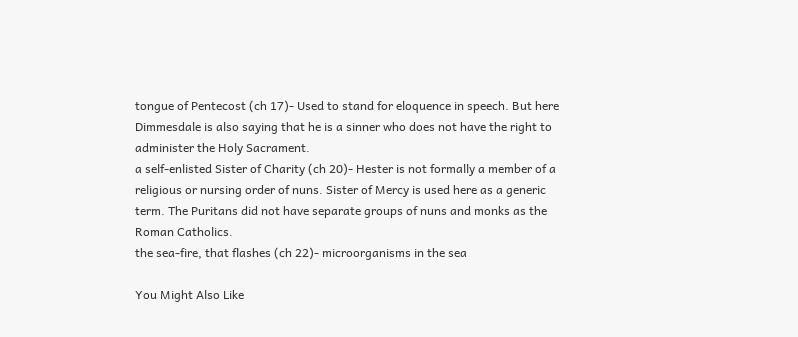tongue of Pentecost (ch 17)- Used to stand for eloquence in speech. But here Dimmesdale is also saying that he is a sinner who does not have the right to administer the Holy Sacrament.
a self-enlisted Sister of Charity (ch 20)- Hester is not formally a member of a religious or nursing order of nuns. Sister of Mercy is used here as a generic term. The Puritans did not have separate groups of nuns and monks as the Roman Catholics.
the sea-fire, that flashes (ch 22)- microorganisms in the sea

You Might Also Like